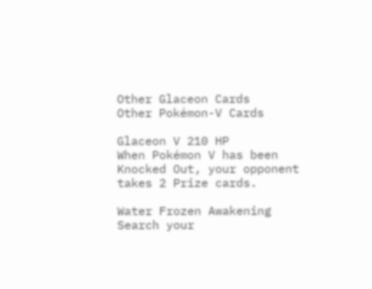Other Glaceon Cards
Other Pokémon-V Cards

Glaceon V 210 HP
When Pokémon V has been Knocked Out, your opponent takes 2 Prize cards.

Water Frozen Awakening
Search your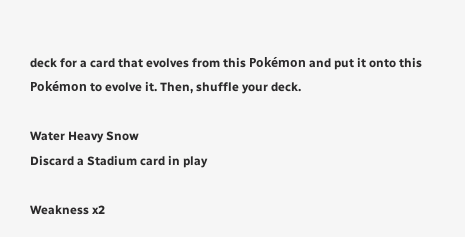deck for a card that evolves from this Pokémon and put it onto this Pokémon to evolve it. Then, shuffle your deck.

Water Heavy Snow
Discard a Stadium card in play

Weakness x2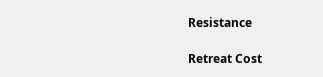Resistance

Retreat Cost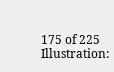175 of 225
Illustration: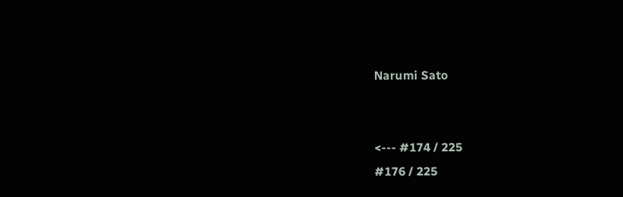Narumi Sato


<--- #174 / 225
#176 / 225